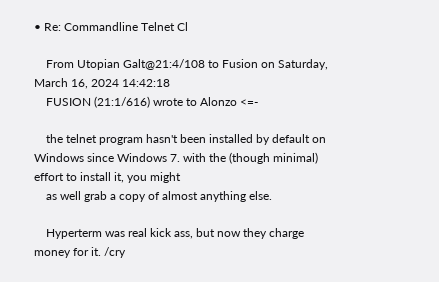• Re: Commandline Telnet Cl

    From Utopian Galt@21:4/108 to Fusion on Saturday, March 16, 2024 14:42:18
    FUSION (21:1/616) wrote to Alonzo <=-

    the telnet program hasn't been installed by default on Windows since Windows 7. with the (though minimal) effort to install it, you might
    as well grab a copy of almost anything else.

    Hyperterm was real kick ass, but now they charge money for it. /cry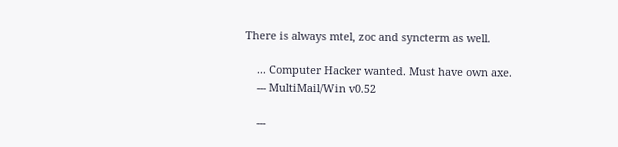There is always mtel, zoc and syncterm as well.

    ... Computer Hacker wanted. Must have own axe.
    --- MultiMail/Win v0.52

    ---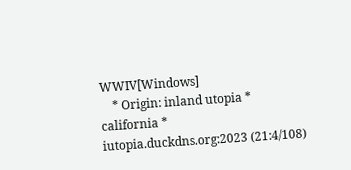WWIV[Windows]
    * Origin: inland utopia * california * iutopia.duckdns.org:2023 (21:4/108)